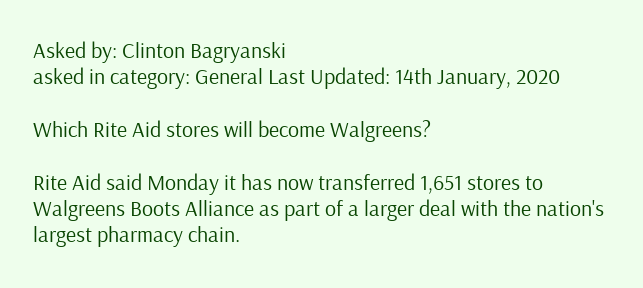Asked by: Clinton Bagryanski
asked in category: General Last Updated: 14th January, 2020

Which Rite Aid stores will become Walgreens?

Rite Aid said Monday it has now transferred 1,651 stores to Walgreens Boots Alliance as part of a larger deal with the nation's largest pharmacy chain.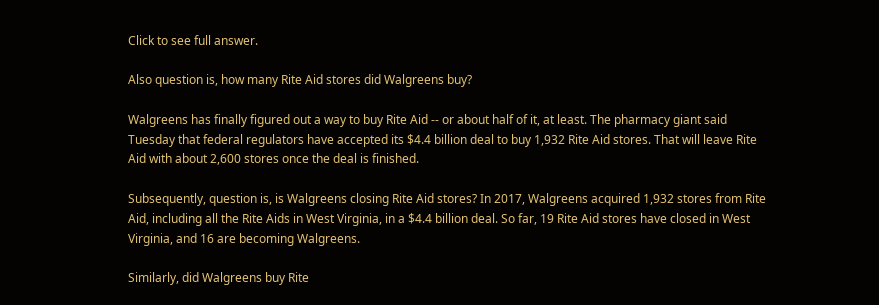Click to see full answer.

Also question is, how many Rite Aid stores did Walgreens buy?

Walgreens has finally figured out a way to buy Rite Aid -- or about half of it, at least. The pharmacy giant said Tuesday that federal regulators have accepted its $4.4 billion deal to buy 1,932 Rite Aid stores. That will leave Rite Aid with about 2,600 stores once the deal is finished.

Subsequently, question is, is Walgreens closing Rite Aid stores? In 2017, Walgreens acquired 1,932 stores from Rite Aid, including all the Rite Aids in West Virginia, in a $4.4 billion deal. So far, 19 Rite Aid stores have closed in West Virginia, and 16 are becoming Walgreens.

Similarly, did Walgreens buy Rite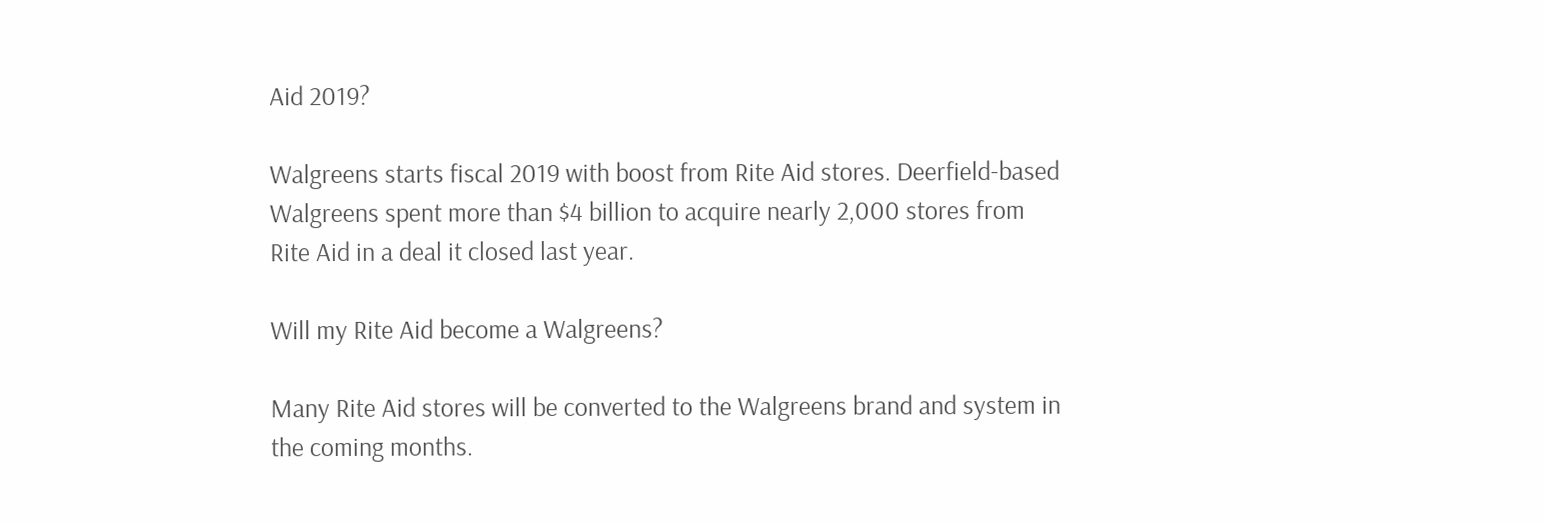Aid 2019?

Walgreens starts fiscal 2019 with boost from Rite Aid stores. Deerfield-based Walgreens spent more than $4 billion to acquire nearly 2,000 stores from Rite Aid in a deal it closed last year.

Will my Rite Aid become a Walgreens?

Many Rite Aid stores will be converted to the Walgreens brand and system in the coming months.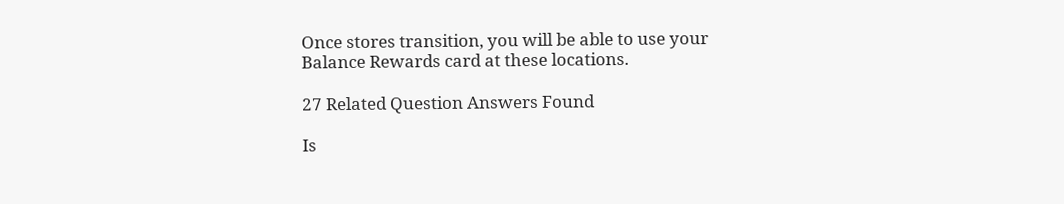Once stores transition, you will be able to use your Balance Rewards card at these locations.

27 Related Question Answers Found

Is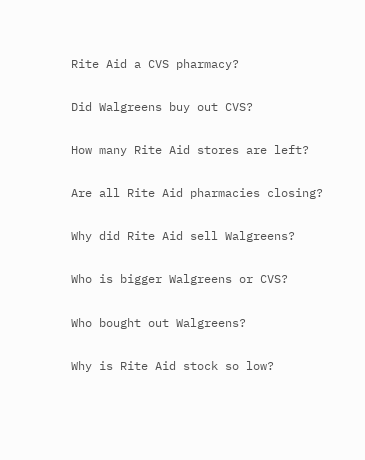Rite Aid a CVS pharmacy?

Did Walgreens buy out CVS?

How many Rite Aid stores are left?

Are all Rite Aid pharmacies closing?

Why did Rite Aid sell Walgreens?

Who is bigger Walgreens or CVS?

Who bought out Walgreens?

Why is Rite Aid stock so low?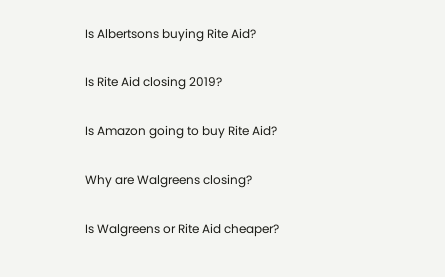Is Albertsons buying Rite Aid?

Is Rite Aid closing 2019?

Is Amazon going to buy Rite Aid?

Why are Walgreens closing?

Is Walgreens or Rite Aid cheaper?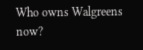Who owns Walgreens now?